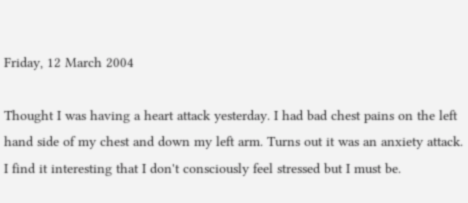Friday, 12 March 2004

Thought I was having a heart attack yesterday. I had bad chest pains on the left hand side of my chest and down my left arm. Turns out it was an anxiety attack. I find it interesting that I don't consciously feel stressed but I must be.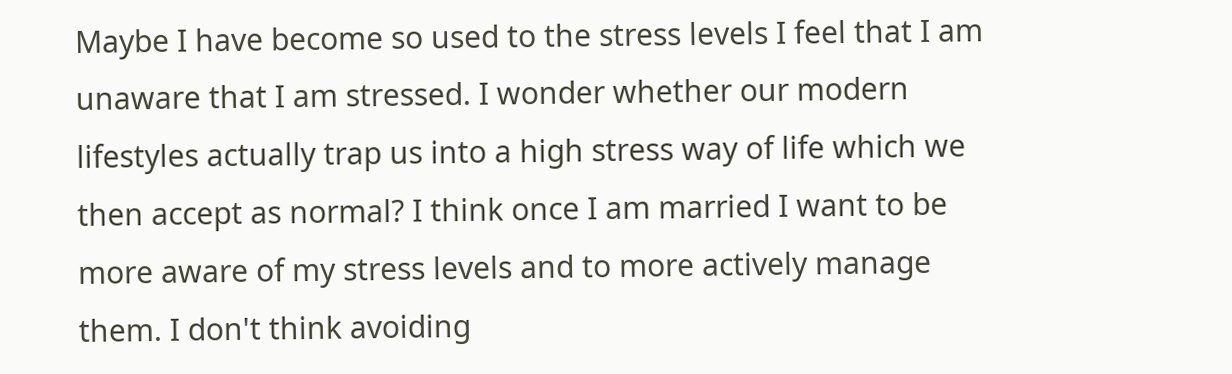Maybe I have become so used to the stress levels I feel that I am unaware that I am stressed. I wonder whether our modern lifestyles actually trap us into a high stress way of life which we then accept as normal? I think once I am married I want to be more aware of my stress levels and to more actively manage them. I don't think avoiding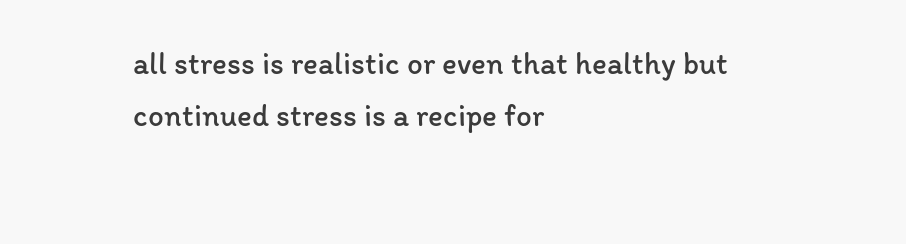all stress is realistic or even that healthy but continued stress is a recipe for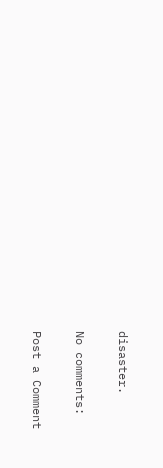disaster.

No comments:

Post a Comment